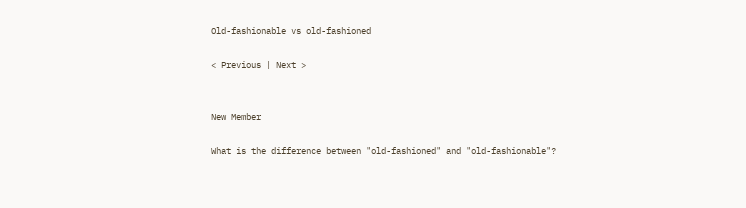Old-fashionable vs old-fashioned

< Previous | Next >


New Member

What is the difference between "old-fashioned" and "old-fashionable"?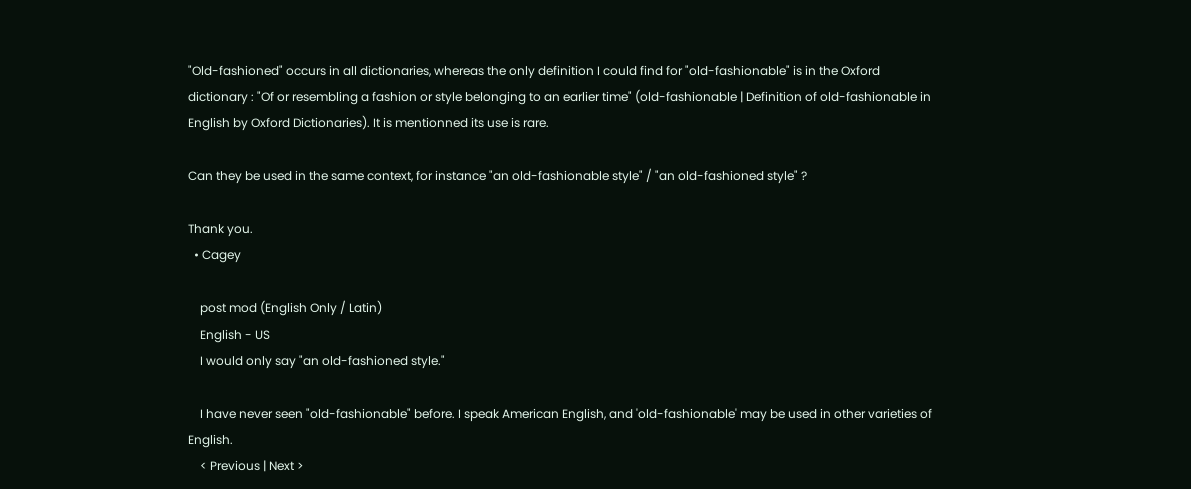"Old-fashioned" occurs in all dictionaries, whereas the only definition I could find for "old-fashionable" is in the Oxford dictionary : "Of or resembling a fashion or style belonging to an earlier time" (old-fashionable | Definition of old-fashionable in English by Oxford Dictionaries). It is mentionned its use is rare.

Can they be used in the same context, for instance "an old-fashionable style" / "an old-fashioned style" ?

Thank you.
  • Cagey

    post mod (English Only / Latin)
    English - US
    I would only say "an old-fashioned style."

    I have never seen "old-fashionable" before. I speak American English, and 'old-fashionable' may be used in other varieties of English.
    < Previous | Next >